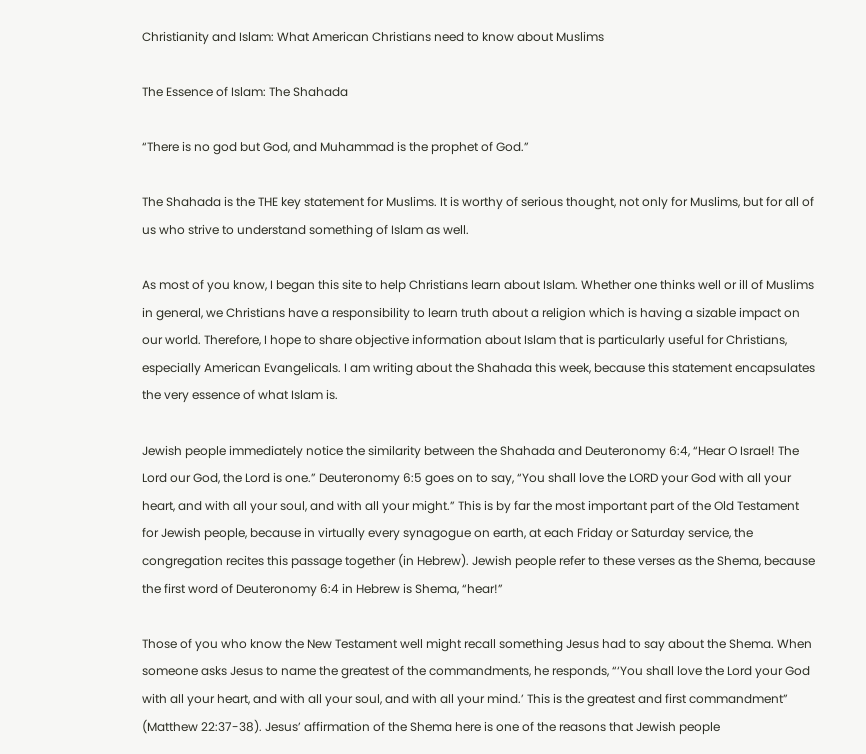Christianity and Islam: What American Christians need to know about Muslims

The Essence of Islam: The Shahada

“There is no god but God, and Muhammad is the prophet of God.”

The Shahada is the THE key statement for Muslims. It is worthy of serious thought, not only for Muslims, but for all of us who strive to understand something of Islam as well.

As most of you know, I began this site to help Christians learn about Islam. Whether one thinks well or ill of Muslims in general, we Christians have a responsibility to learn truth about a religion which is having a sizable impact on our world. Therefore, I hope to share objective information about Islam that is particularly useful for Christians, especially American Evangelicals. I am writing about the Shahada this week, because this statement encapsulates the very essence of what Islam is.

Jewish people immediately notice the similarity between the Shahada and Deuteronomy 6:4, “Hear O Israel! The Lord our God, the Lord is one.” Deuteronomy 6:5 goes on to say, “You shall love the LORD your God with all your heart, and with all your soul, and with all your might.” This is by far the most important part of the Old Testament for Jewish people, because in virtually every synagogue on earth, at each Friday or Saturday service, the congregation recites this passage together (in Hebrew). Jewish people refer to these verses as the Shema, because the first word of Deuteronomy 6:4 in Hebrew is Shema, “hear!”

Those of you who know the New Testament well might recall something Jesus had to say about the Shema. When someone asks Jesus to name the greatest of the commandments, he responds, “‘You shall love the Lord your God with all your heart, and with all your soul, and with all your mind.’ This is the greatest and first commandment” (Matthew 22:37-38). Jesus’ affirmation of the Shema here is one of the reasons that Jewish people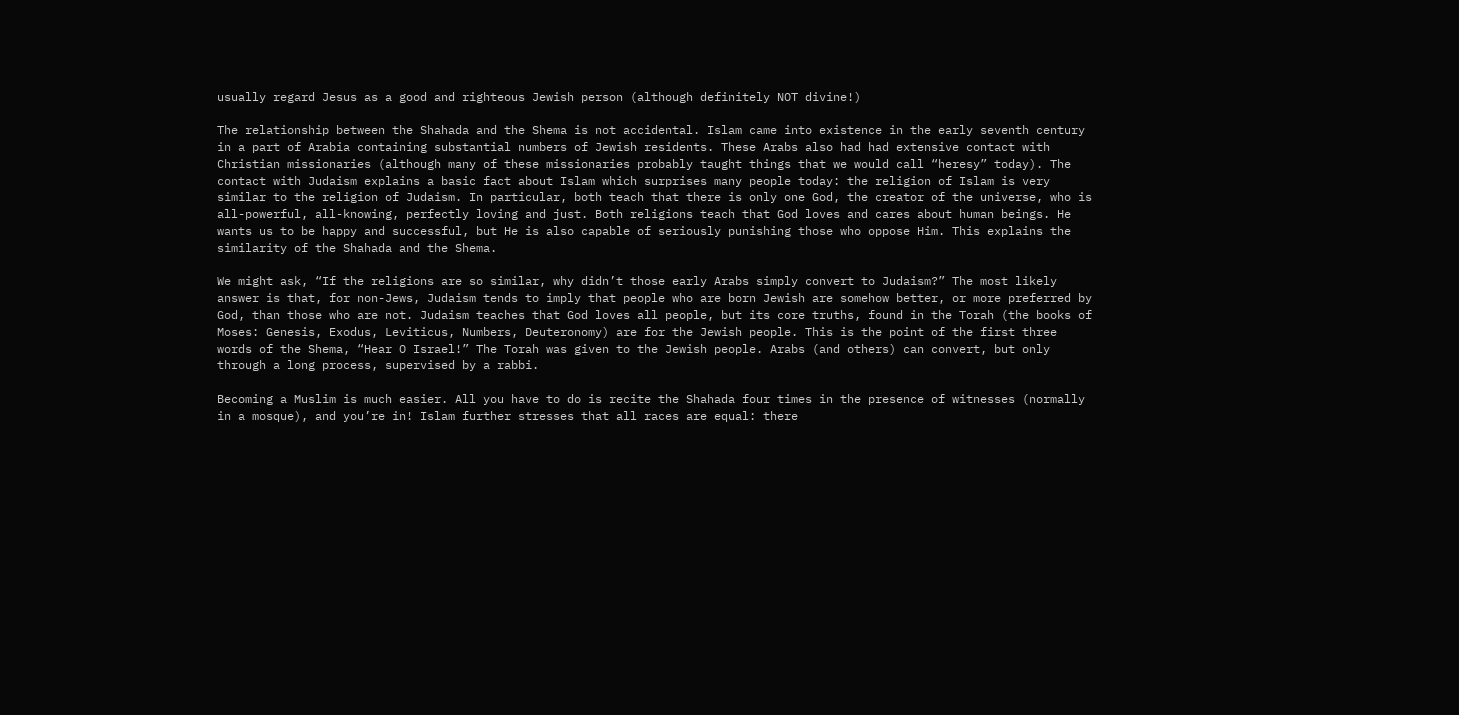usually regard Jesus as a good and righteous Jewish person (although definitely NOT divine!)

The relationship between the Shahada and the Shema is not accidental. Islam came into existence in the early seventh century in a part of Arabia containing substantial numbers of Jewish residents. These Arabs also had had extensive contact with Christian missionaries (although many of these missionaries probably taught things that we would call “heresy” today). The contact with Judaism explains a basic fact about Islam which surprises many people today: the religion of Islam is very similar to the religion of Judaism. In particular, both teach that there is only one God, the creator of the universe, who is all-powerful, all-knowing, perfectly loving and just. Both religions teach that God loves and cares about human beings. He wants us to be happy and successful, but He is also capable of seriously punishing those who oppose Him. This explains the similarity of the Shahada and the Shema.

We might ask, “If the religions are so similar, why didn’t those early Arabs simply convert to Judaism?” The most likely answer is that, for non-Jews, Judaism tends to imply that people who are born Jewish are somehow better, or more preferred by God, than those who are not. Judaism teaches that God loves all people, but its core truths, found in the Torah (the books of Moses: Genesis, Exodus, Leviticus, Numbers, Deuteronomy) are for the Jewish people. This is the point of the first three words of the Shema, “Hear O Israel!” The Torah was given to the Jewish people. Arabs (and others) can convert, but only through a long process, supervised by a rabbi.

Becoming a Muslim is much easier. All you have to do is recite the Shahada four times in the presence of witnesses (normally in a mosque), and you’re in! Islam further stresses that all races are equal: there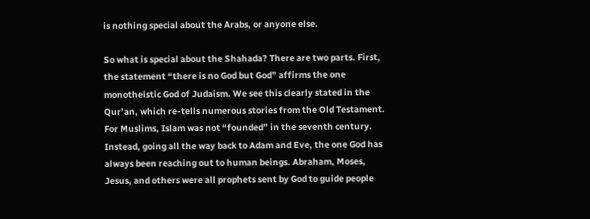is nothing special about the Arabs, or anyone else.

So what is special about the Shahada? There are two parts. First, the statement “there is no God but God” affirms the one monotheistic God of Judaism. We see this clearly stated in the Qur’an, which re-tells numerous stories from the Old Testament. For Muslims, Islam was not “founded” in the seventh century. Instead, going all the way back to Adam and Eve, the one God has always been reaching out to human beings. Abraham, Moses, Jesus, and others were all prophets sent by God to guide people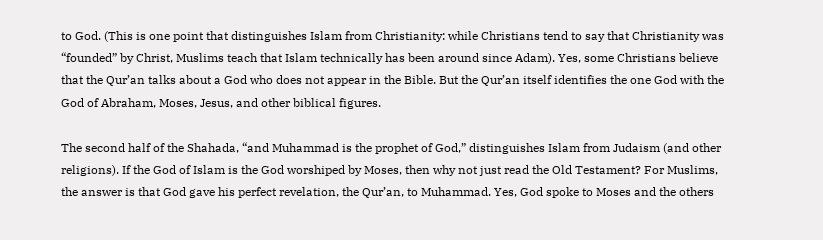to God. (This is one point that distinguishes Islam from Christianity: while Christians tend to say that Christianity was “founded” by Christ, Muslims teach that Islam technically has been around since Adam). Yes, some Christians believe that the Qur’an talks about a God who does not appear in the Bible. But the Qur’an itself identifies the one God with the God of Abraham, Moses, Jesus, and other biblical figures.

The second half of the Shahada, “and Muhammad is the prophet of God,” distinguishes Islam from Judaism (and other religions). If the God of Islam is the God worshiped by Moses, then why not just read the Old Testament? For Muslims, the answer is that God gave his perfect revelation, the Qur’an, to Muhammad. Yes, God spoke to Moses and the others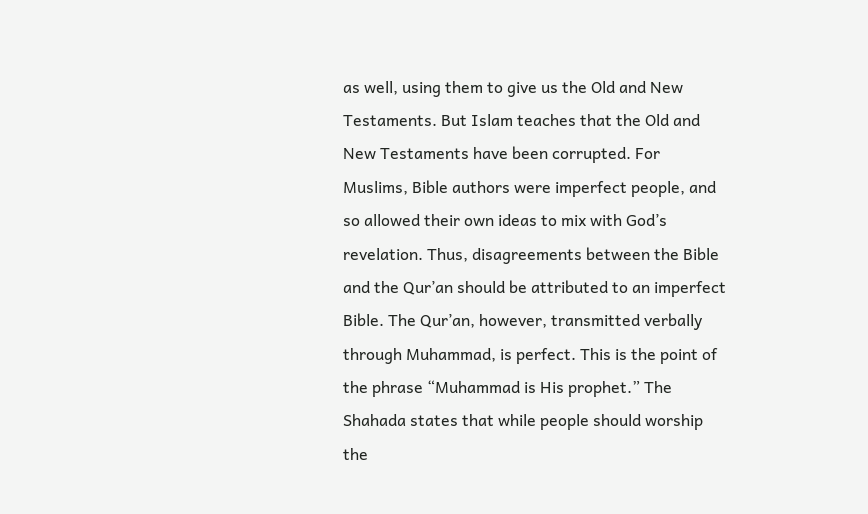as well, using them to give us the Old and New Testaments. But Islam teaches that the Old and New Testaments have been corrupted. For Muslims, Bible authors were imperfect people, and so allowed their own ideas to mix with God’s revelation. Thus, disagreements between the Bible and the Qur’an should be attributed to an imperfect Bible. The Qur’an, however, transmitted verbally through Muhammad, is perfect. This is the point of the phrase “Muhammad is His prophet.” The Shahada states that while people should worship the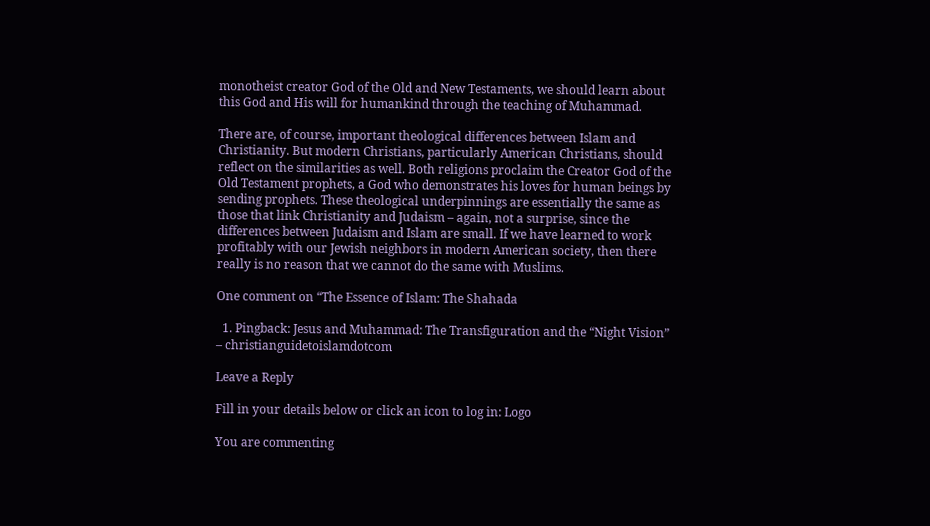monotheist creator God of the Old and New Testaments, we should learn about this God and His will for humankind through the teaching of Muhammad.

There are, of course, important theological differences between Islam and Christianity. But modern Christians, particularly American Christians, should reflect on the similarities as well. Both religions proclaim the Creator God of the Old Testament prophets, a God who demonstrates his loves for human beings by sending prophets. These theological underpinnings are essentially the same as those that link Christianity and Judaism – again, not a surprise, since the differences between Judaism and Islam are small. If we have learned to work profitably with our Jewish neighbors in modern American society, then there really is no reason that we cannot do the same with Muslims.

One comment on “The Essence of Islam: The Shahada

  1. Pingback: Jesus and Muhammad: The Transfiguration and the “Night Vision” – christianguidetoislamdotcom

Leave a Reply

Fill in your details below or click an icon to log in: Logo

You are commenting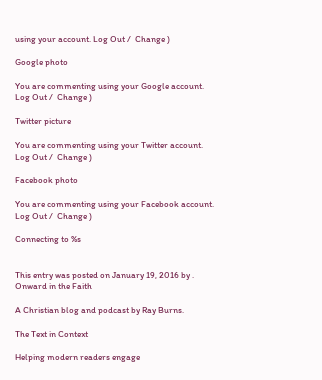using your account. Log Out /  Change )

Google photo

You are commenting using your Google account. Log Out /  Change )

Twitter picture

You are commenting using your Twitter account. Log Out /  Change )

Facebook photo

You are commenting using your Facebook account. Log Out /  Change )

Connecting to %s


This entry was posted on January 19, 2016 by .
Onward in the Faith

A Christian blog and podcast by Ray Burns.

The Text in Context

Helping modern readers engage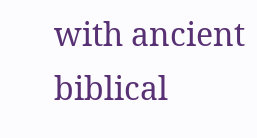with ancient biblical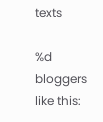texts

%d bloggers like this: